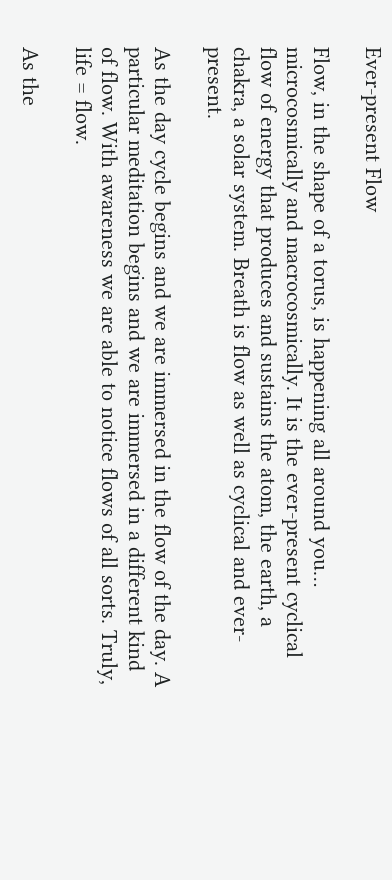Ever-present Flow

Flow, in the shape of a torus, is happening all around you… microcosmically and macrocosmically. It is the ever-present cyclical flow of energy that produces and sustains the atom, the earth, a chakra, a solar system. Breath is flow as well as cyclical and ever-present.

As the day cycle begins and we are immersed in the flow of the day. A particular meditation begins and we are immersed in a different kind of flow. With awareness we are able to notice flows of all sorts. Truly, life = flow.

As the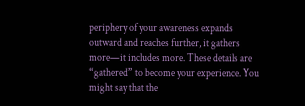periphery of your awareness expands outward and reaches further, it gathers more—it includes more. These details are “gathered” to become your experience. You might say that the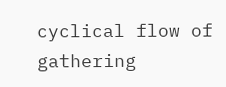cyclical flow of gathering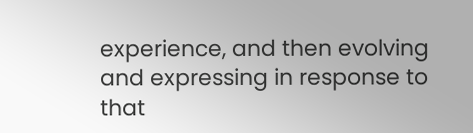experience, and then evolving and expressing in response to that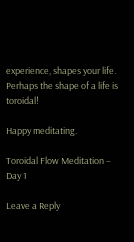experience, shapes your life. Perhaps the shape of a life is toroidal!

Happy meditating.

Toroidal Flow Meditation – Day 1

Leave a Reply